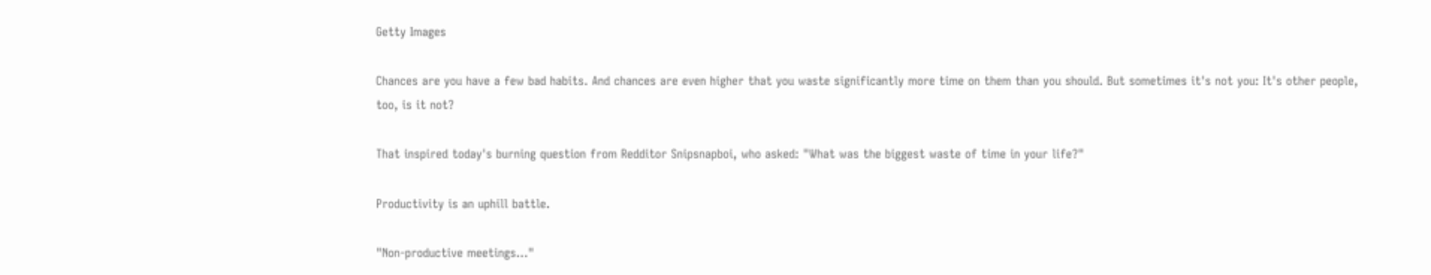Getty Images

Chances are you have a few bad habits. And chances are even higher that you waste significantly more time on them than you should. But sometimes it's not you: It's other people, too, is it not?

That inspired today's burning question from Redditor Snipsnapboi, who asked: "What was the biggest waste of time in your life?"

Productivity is an uphill battle.

"Non-productive meetings..."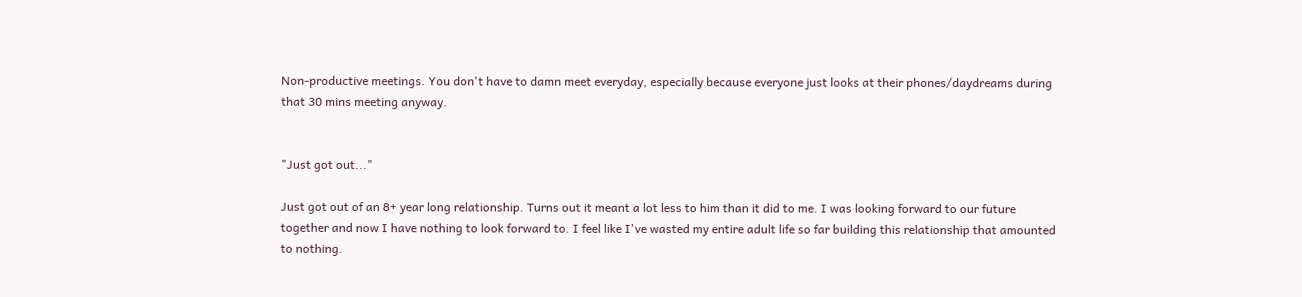Non-productive meetings. You don't have to damn meet everyday, especially because everyone just looks at their phones/daydreams during that 30 mins meeting anyway.


"Just got out..."

Just got out of an 8+ year long relationship. Turns out it meant a lot less to him than it did to me. I was looking forward to our future together and now I have nothing to look forward to. I feel like I've wasted my entire adult life so far building this relationship that amounted to nothing.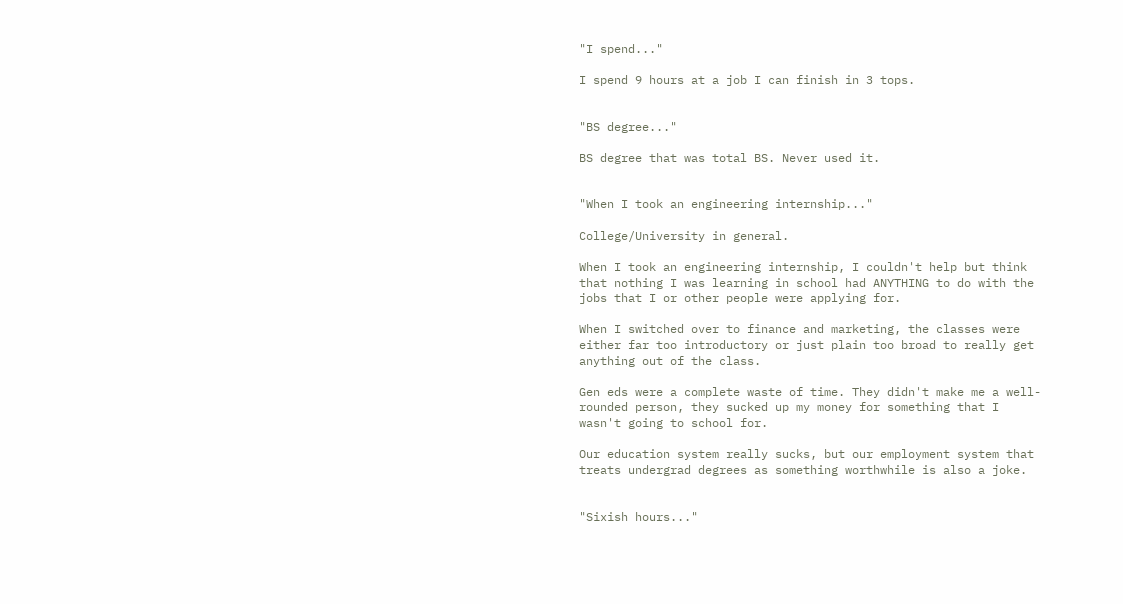"I spend..."

I spend 9 hours at a job I can finish in 3 tops.


"BS degree..."

BS degree that was total BS. Never used it.


"When I took an engineering internship..."

College/University in general.

When I took an engineering internship, I couldn't help but think that nothing I was learning in school had ANYTHING to do with the jobs that I or other people were applying for.

When I switched over to finance and marketing, the classes were either far too introductory or just plain too broad to really get anything out of the class.

Gen eds were a complete waste of time. They didn't make me a well-rounded person, they sucked up my money for something that I wasn't going to school for.

Our education system really sucks, but our employment system that treats undergrad degrees as something worthwhile is also a joke.


"Sixish hours..."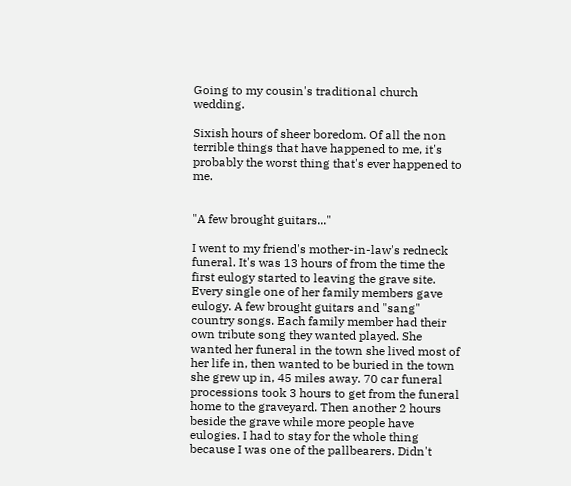Going to my cousin's traditional church wedding.

Sixish hours of sheer boredom. Of all the non terrible things that have happened to me, it's probably the worst thing that's ever happened to me.


"A few brought guitars..."

I went to my friend's mother-in-law's redneck funeral. It's was 13 hours of from the time the first eulogy started to leaving the grave site. Every single one of her family members gave eulogy. A few brought guitars and "sang" country songs. Each family member had their own tribute song they wanted played. She wanted her funeral in the town she lived most of her life in, then wanted to be buried in the town she grew up in, 45 miles away. 70 car funeral processions took 3 hours to get from the funeral home to the graveyard. Then another 2 hours beside the grave while more people have eulogies. I had to stay for the whole thing because I was one of the pallbearers. Didn't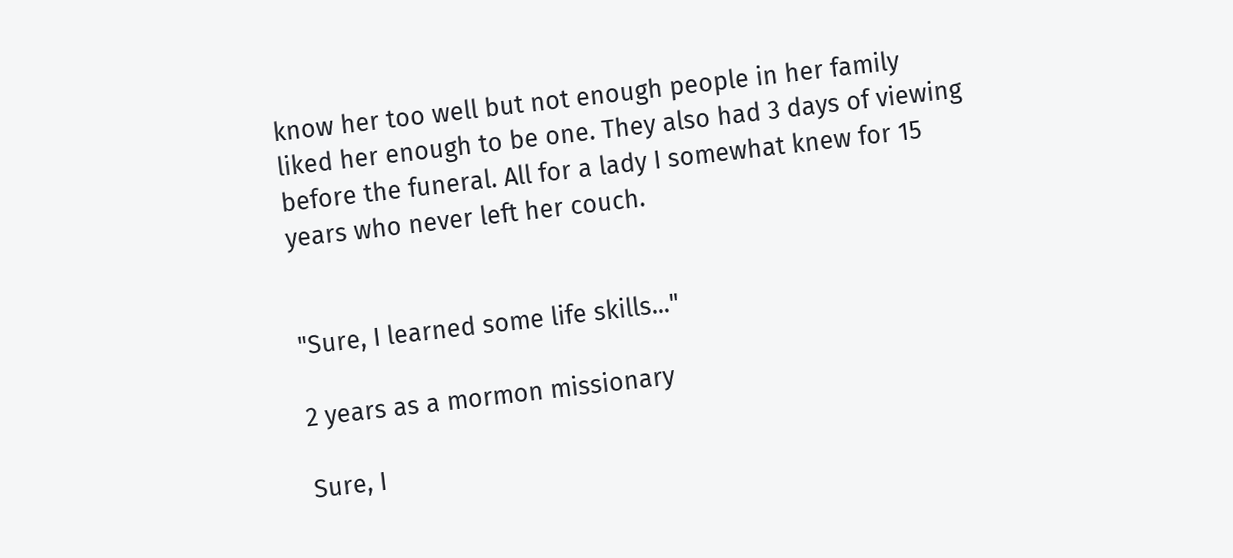know her too well but not enough people in her family liked her enough to be one. They also had 3 days of viewing before the funeral. All for a lady I somewhat knew for 15 years who never left her couch.


"Sure, I learned some life skills..."

2 years as a mormon missionary

Sure, I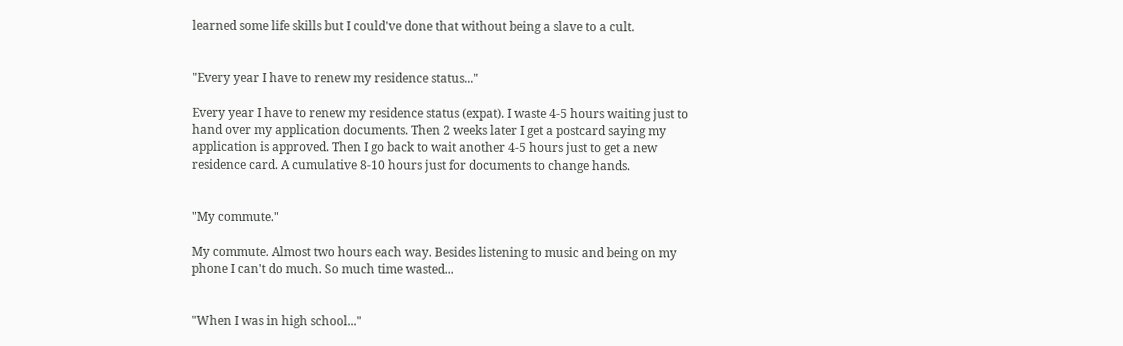learned some life skills but I could've done that without being a slave to a cult.


"Every year I have to renew my residence status..."

Every year I have to renew my residence status (expat). I waste 4-5 hours waiting just to hand over my application documents. Then 2 weeks later I get a postcard saying my application is approved. Then I go back to wait another 4-5 hours just to get a new residence card. A cumulative 8-10 hours just for documents to change hands.


"My commute."

My commute. Almost two hours each way. Besides listening to music and being on my phone I can't do much. So much time wasted...


"When I was in high school..."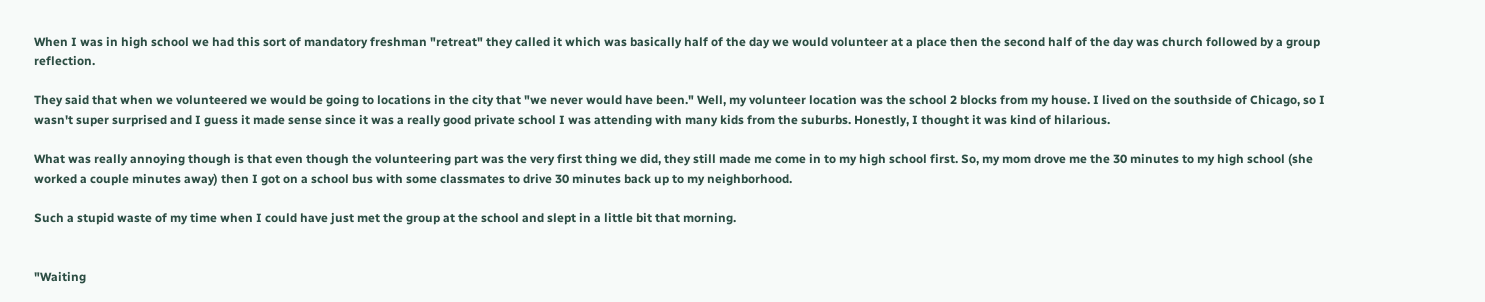When I was in high school we had this sort of mandatory freshman "retreat" they called it which was basically half of the day we would volunteer at a place then the second half of the day was church followed by a group reflection.

They said that when we volunteered we would be going to locations in the city that "we never would have been." Well, my volunteer location was the school 2 blocks from my house. I lived on the southside of Chicago, so I wasn't super surprised and I guess it made sense since it was a really good private school I was attending with many kids from the suburbs. Honestly, I thought it was kind of hilarious.

What was really annoying though is that even though the volunteering part was the very first thing we did, they still made me come in to my high school first. So, my mom drove me the 30 minutes to my high school (she worked a couple minutes away) then I got on a school bus with some classmates to drive 30 minutes back up to my neighborhood.

Such a stupid waste of my time when I could have just met the group at the school and slept in a little bit that morning.


"Waiting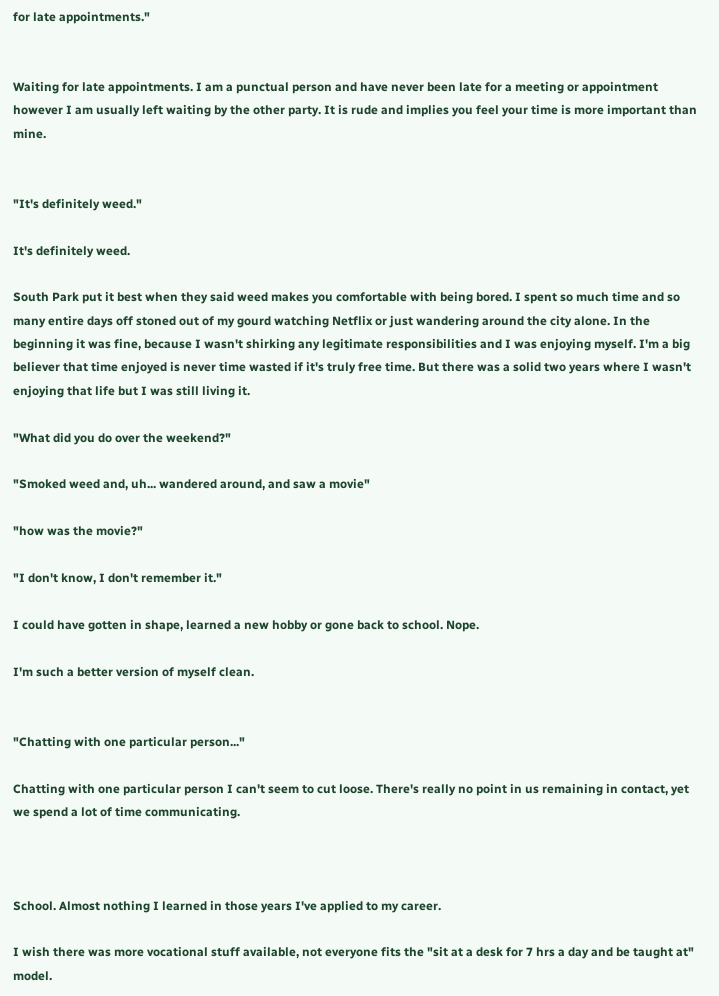for late appointments."


Waiting for late appointments. I am a punctual person and have never been late for a meeting or appointment however I am usually left waiting by the other party. It is rude and implies you feel your time is more important than mine.


"It's definitely weed."

It's definitely weed.

South Park put it best when they said weed makes you comfortable with being bored. I spent so much time and so many entire days off stoned out of my gourd watching Netflix or just wandering around the city alone. In the beginning it was fine, because I wasn't shirking any legitimate responsibilities and I was enjoying myself. I'm a big believer that time enjoyed is never time wasted if it's truly free time. But there was a solid two years where I wasn't enjoying that life but I was still living it.

"What did you do over the weekend?"

"Smoked weed and, uh... wandered around, and saw a movie"

"how was the movie?"

"I don't know, I don't remember it."

I could have gotten in shape, learned a new hobby or gone back to school. Nope.

I'm such a better version of myself clean.


"Chatting with one particular person..."

Chatting with one particular person I can't seem to cut loose. There's really no point in us remaining in contact, yet we spend a lot of time communicating.



School. Almost nothing I learned in those years I've applied to my career.

I wish there was more vocational stuff available, not everyone fits the "sit at a desk for 7 hrs a day and be taught at" model.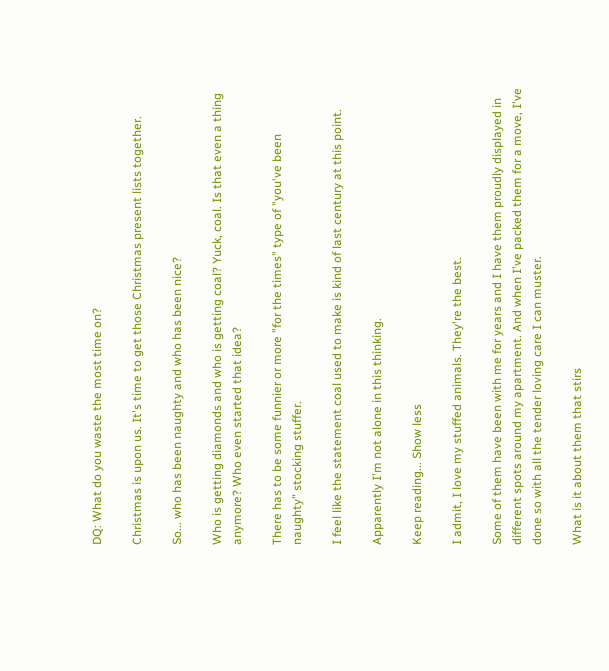DQ: What do you waste the most time on?

Christmas is upon us. It's time to get those Christmas present lists together.

So... who has been naughty and who has been nice?

Who is getting diamonds and who is getting coal? Yuck, coal. Is that even a thing anymore? Who even started that idea?

There has to be some funnier or more "for the times" type of "you've been naughty" stocking stuffer.

I feel like the statement coal used to make is kind of last century at this point.

Apparently I'm not alone in this thinking.

Keep reading... Show less

I admit, I love my stuffed animals. They're the best.

Some of them have been with me for years and I have them proudly displayed in different spots around my apartment. And when I've packed them for a move, I've done so with all the tender loving care I can muster.

What is it about them that stirs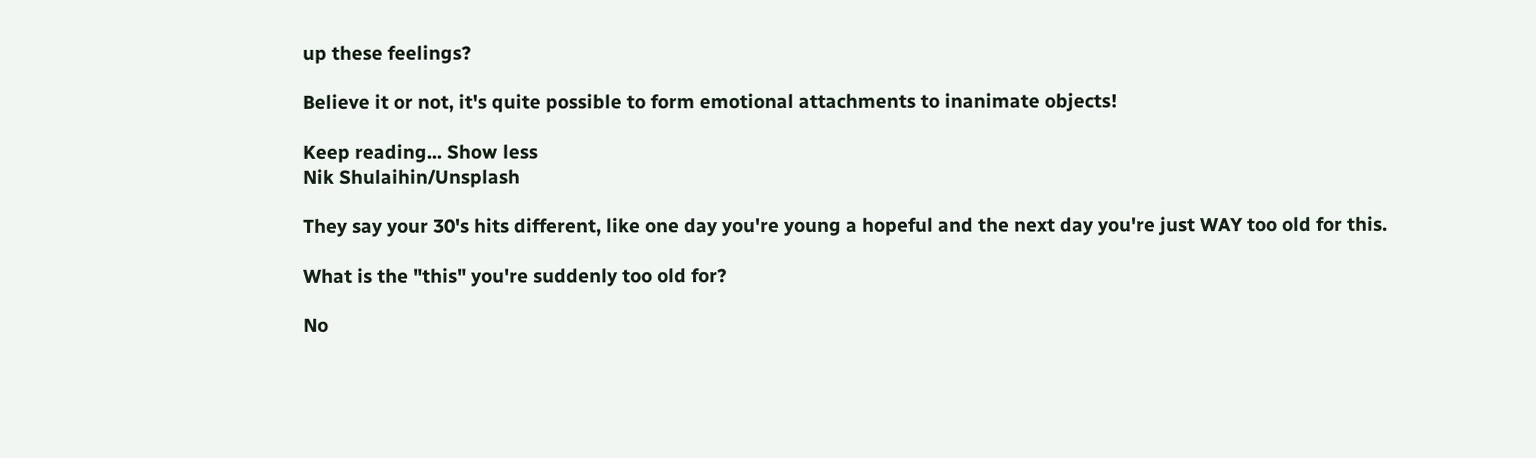up these feelings?

Believe it or not, it's quite possible to form emotional attachments to inanimate objects!

Keep reading... Show less
Nik Shulaihin/Unsplash

They say your 30's hits different, like one day you're young a hopeful and the next day you're just WAY too old for this.

What is the "this" you're suddenly too old for?

No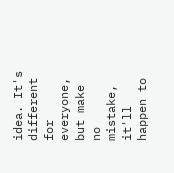idea. It's different for everyone, but make no mistake, it'll happen to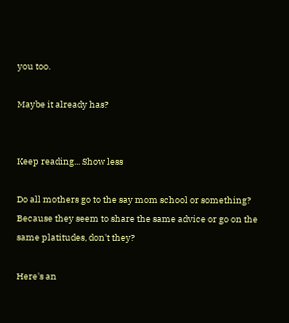you too.

Maybe it already has?


Keep reading... Show less

Do all mothers go to the say mom school or something? Because they seem to share the same advice or go on the same platitudes, don't they?

Here's an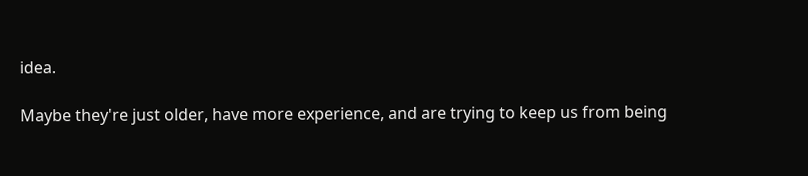idea.

Maybe they're just older, have more experience, and are trying to keep us from being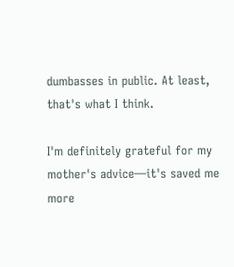dumbasses in public. At least, that's what I think.

I'm definitely grateful for my mother's advice—it's saved me more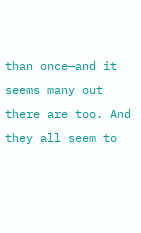than once—and it seems many out there are too. And they all seem to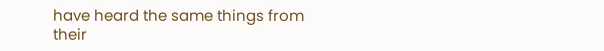have heard the same things from their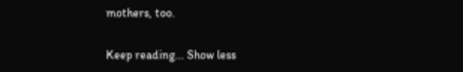mothers, too.

Keep reading... Show less